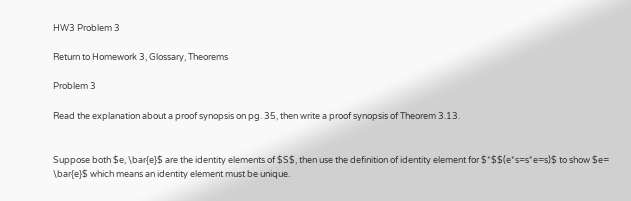HW3 Problem 3

Return to Homework 3, Glossary, Theorems

Problem 3

Read the explanation about a proof synopsis on pg. 35, then write a proof synopsis of Theorem 3.13.


Suppose both $e, \bar{e}$ are the identity elements of $S$, then use the definition of identity element for $*$$(e*s=s*e=s)$ to show $e= \bar{e}$ which means an identity element must be unique.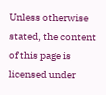Unless otherwise stated, the content of this page is licensed under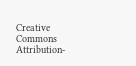Creative Commons Attribution-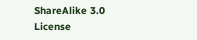ShareAlike 3.0 License